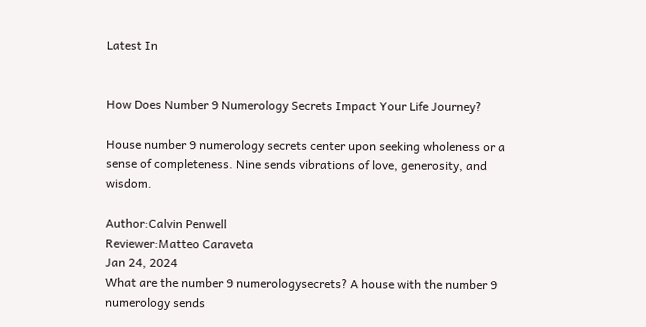Latest In


How Does Number 9 Numerology Secrets Impact Your Life Journey?

House number 9 numerology secrets center upon seeking wholeness or a sense of completeness. Nine sends vibrations of love, generosity, and wisdom.

Author:Calvin Penwell
Reviewer:Matteo Caraveta
Jan 24, 2024
What are the number 9 numerologysecrets? A house with the number 9 numerology sends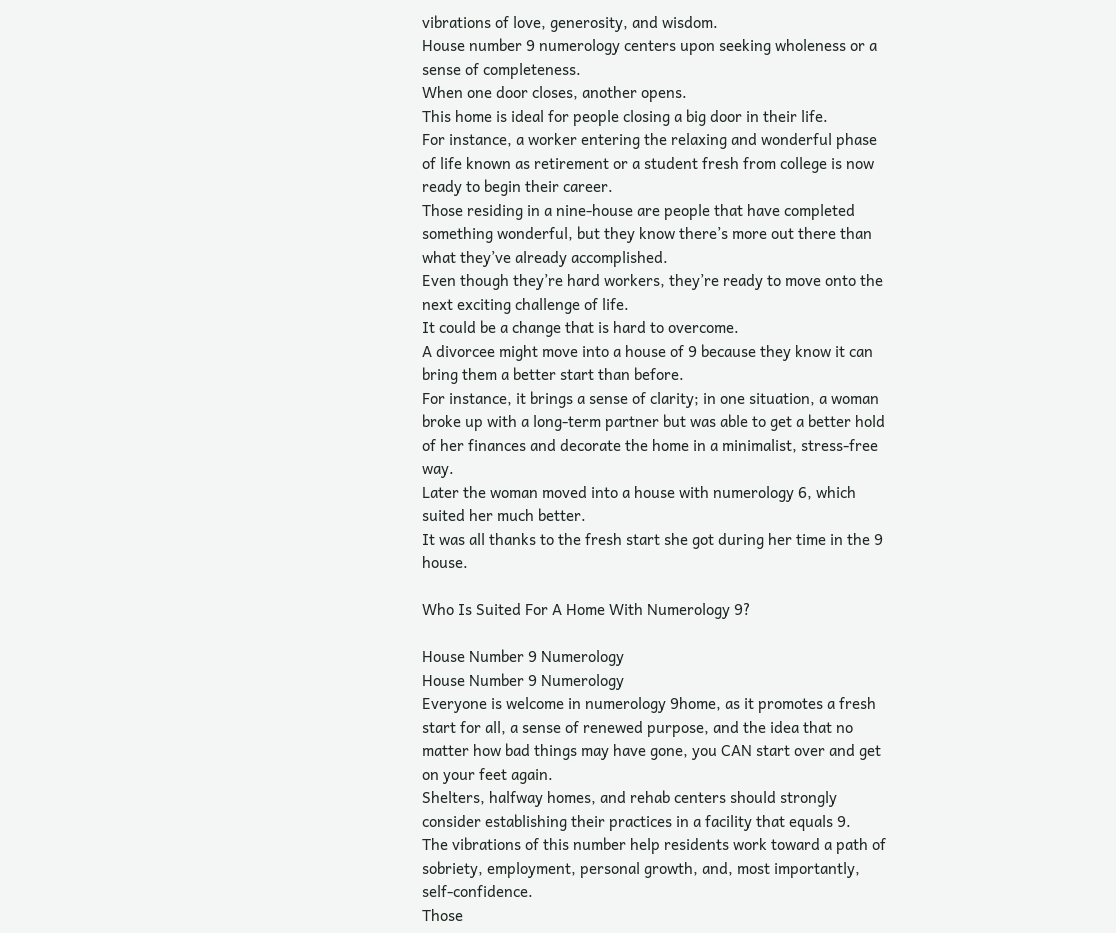vibrations of love, generosity, and wisdom.
House number 9 numerology centers upon seeking wholeness or a sense of completeness.
When one door closes, another opens.
This home is ideal for people closing a big door in their life.
For instance, a worker entering the relaxing and wonderful phase of life known as retirement or a student fresh from college is now ready to begin their career.
Those residing in a nine-house are people that have completed something wonderful, but they know there’s more out there than what they’ve already accomplished.
Even though they’re hard workers, they’re ready to move onto the next exciting challenge of life.
It could be a change that is hard to overcome.
A divorcee might move into a house of 9 because they know it can bring them a better start than before.
For instance, it brings a sense of clarity; in one situation, a woman broke up with a long-term partner but was able to get a better hold of her finances and decorate the home in a minimalist, stress-free way.
Later the woman moved into a house with numerology 6, which suited her much better.
It was all thanks to the fresh start she got during her time in the 9 house.

Who Is Suited For A Home With Numerology 9?

House Number 9 Numerology
House Number 9 Numerology
Everyone is welcome in numerology 9home, as it promotes a fresh start for all, a sense of renewed purpose, and the idea that no matter how bad things may have gone, you CAN start over and get on your feet again.
Shelters, halfway homes, and rehab centers should strongly consider establishing their practices in a facility that equals 9.
The vibrations of this number help residents work toward a path of sobriety, employment, personal growth, and, most importantly, self-confidence.
Those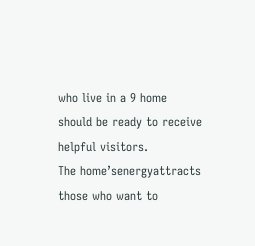who live in a 9 home should be ready to receive helpful visitors.
The home’senergyattracts those who want to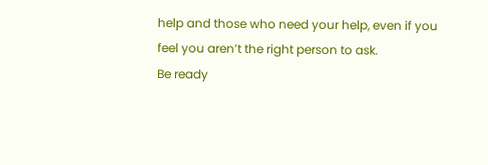help and those who need your help, even if you feel you aren’t the right person to ask.
Be ready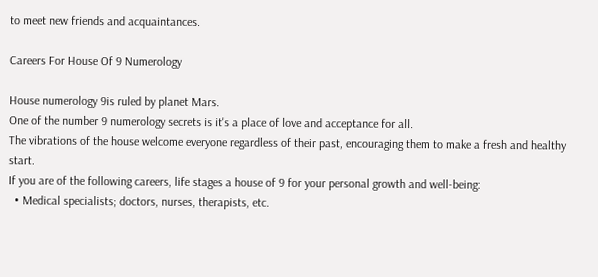to meet new friends and acquaintances.

Careers For House Of 9 Numerology

House numerology 9is ruled by planet Mars.
One of the number 9 numerology secrets is it's a place of love and acceptance for all.
The vibrations of the house welcome everyone regardless of their past, encouraging them to make a fresh and healthy start.
If you are of the following careers, life stages a house of 9 for your personal growth and well-being:
  • Medical specialists; doctors, nurses, therapists, etc.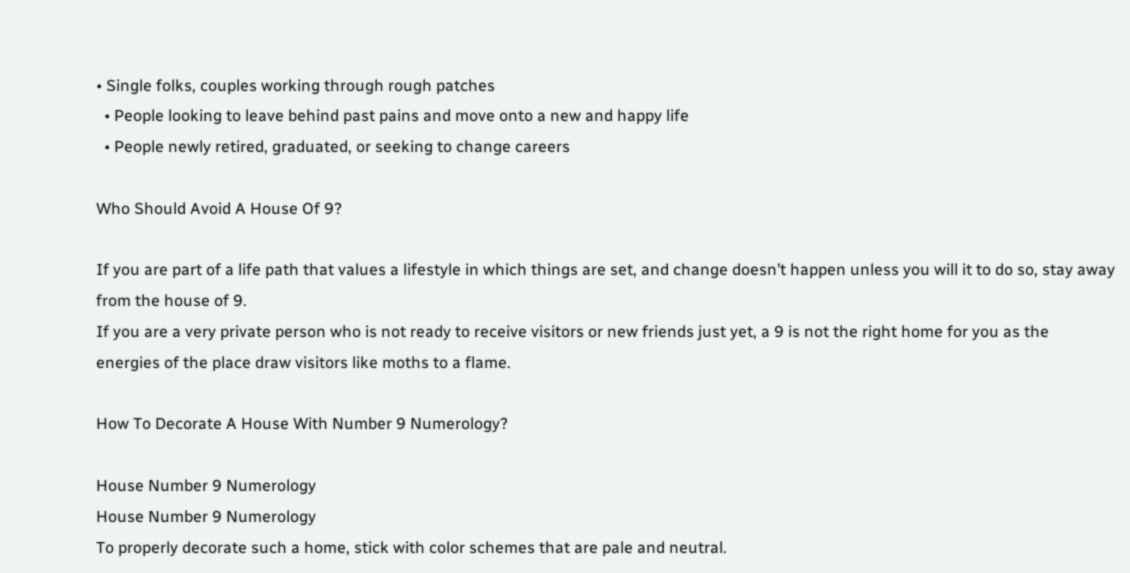• Single folks, couples working through rough patches
  • People looking to leave behind past pains and move onto a new and happy life
  • People newly retired, graduated, or seeking to change careers

Who Should Avoid A House Of 9?

If you are part of a life path that values a lifestyle in which things are set, and change doesn’t happen unless you will it to do so, stay away from the house of 9.
If you are a very private person who is not ready to receive visitors or new friends just yet, a 9 is not the right home for you as the energies of the place draw visitors like moths to a flame.

How To Decorate A House With Number 9 Numerology?

House Number 9 Numerology
House Number 9 Numerology
To properly decorate such a home, stick with color schemes that are pale and neutral.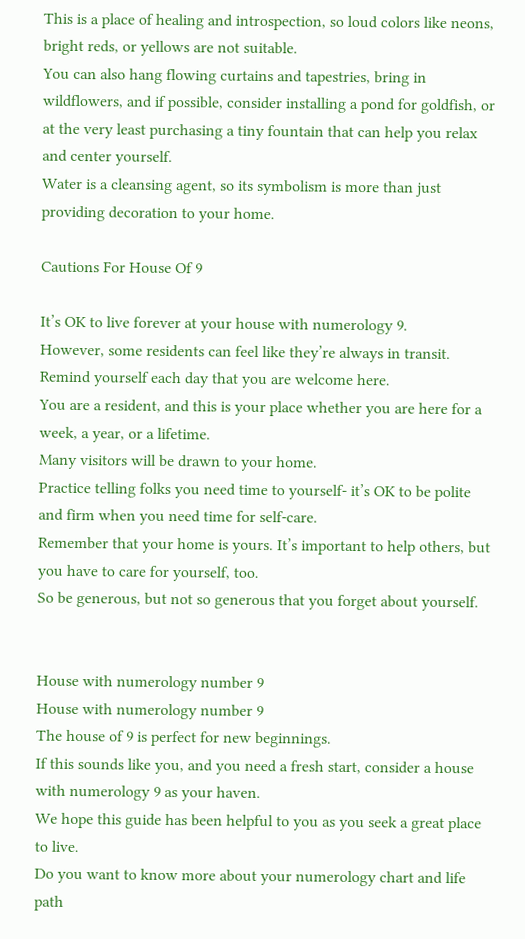This is a place of healing and introspection, so loud colors like neons, bright reds, or yellows are not suitable.
You can also hang flowing curtains and tapestries, bring in wildflowers, and if possible, consider installing a pond for goldfish, or at the very least purchasing a tiny fountain that can help you relax and center yourself.
Water is a cleansing agent, so its symbolism is more than just providing decoration to your home.

Cautions For House Of 9

It’s OK to live forever at your house with numerology 9.
However, some residents can feel like they’re always in transit.
Remind yourself each day that you are welcome here.
You are a resident, and this is your place whether you are here for a week, a year, or a lifetime.
Many visitors will be drawn to your home.
Practice telling folks you need time to yourself- it’s OK to be polite and firm when you need time for self-care.
Remember that your home is yours. It’s important to help others, but you have to care for yourself, too.
So be generous, but not so generous that you forget about yourself.


House with numerology number 9
House with numerology number 9
The house of 9 is perfect for new beginnings.
If this sounds like you, and you need a fresh start, consider a house with numerology 9 as your haven.
We hope this guide has been helpful to you as you seek a great place to live.
Do you want to know more about your numerology chart and life path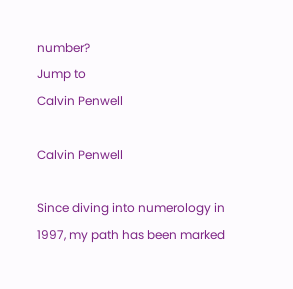number?
Jump to
Calvin Penwell

Calvin Penwell

Since diving into numerology in 1997, my path has been marked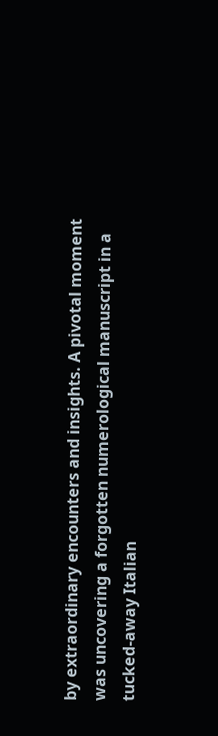by extraordinary encounters and insights. A pivotal moment was uncovering a forgotten numerological manuscript in a tucked-away Italian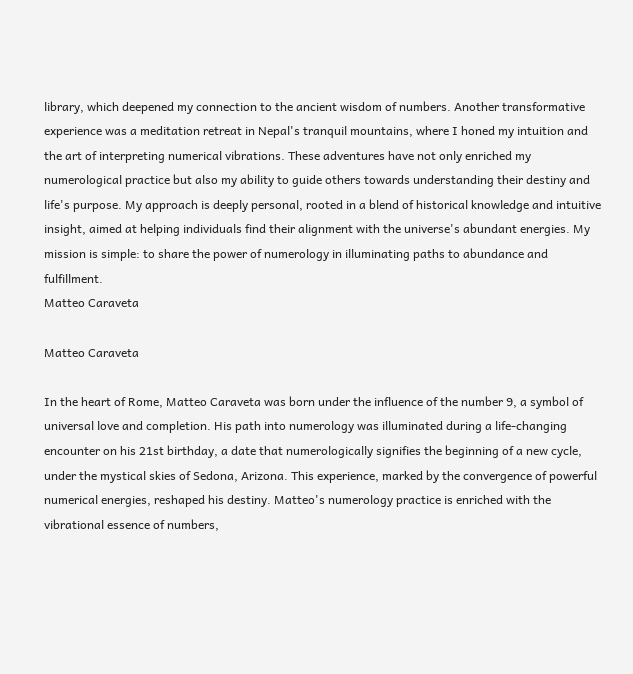library, which deepened my connection to the ancient wisdom of numbers. Another transformative experience was a meditation retreat in Nepal's tranquil mountains, where I honed my intuition and the art of interpreting numerical vibrations. These adventures have not only enriched my numerological practice but also my ability to guide others towards understanding their destiny and life's purpose. My approach is deeply personal, rooted in a blend of historical knowledge and intuitive insight, aimed at helping individuals find their alignment with the universe's abundant energies. My mission is simple: to share the power of numerology in illuminating paths to abundance and fulfillment.
Matteo Caraveta

Matteo Caraveta

In the heart of Rome, Matteo Caraveta was born under the influence of the number 9, a symbol of universal love and completion. His path into numerology was illuminated during a life-changing encounter on his 21st birthday, a date that numerologically signifies the beginning of a new cycle, under the mystical skies of Sedona, Arizona. This experience, marked by the convergence of powerful numerical energies, reshaped his destiny. Matteo's numerology practice is enriched with the vibrational essence of numbers,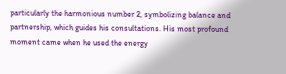particularly the harmonious number 2, symbolizing balance and partnership, which guides his consultations. His most profound moment came when he used the energy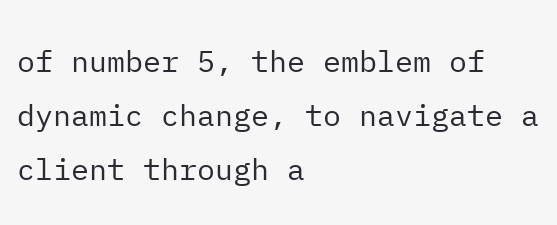of number 5, the emblem of dynamic change, to navigate a client through a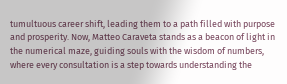tumultuous career shift, leading them to a path filled with purpose and prosperity. Now, Matteo Caraveta stands as a beacon of light in the numerical maze, guiding souls with the wisdom of numbers, where every consultation is a step towards understanding the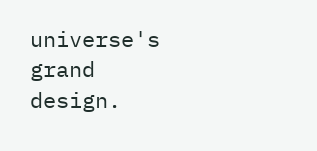universe's grand design.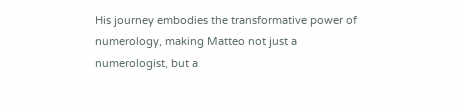His journey embodies the transformative power of numerology, making Matteo not just a numerologist, but a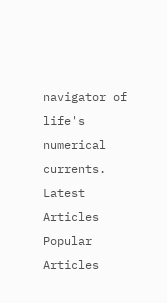navigator of life's numerical currents.
Latest Articles
Popular Articles